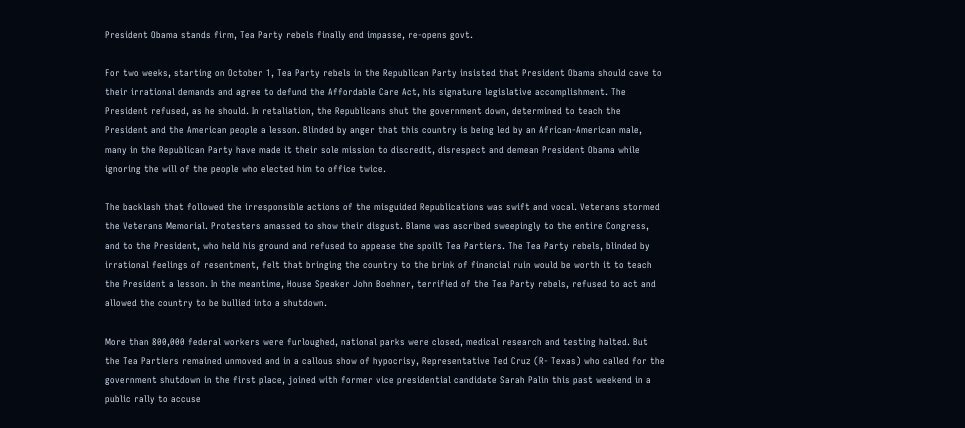President Obama stands firm, Tea Party rebels finally end impasse, re-opens govt.

For two weeks, starting on October 1, Tea Party rebels in the Republican Party insisted that President Obama should cave to their irrational demands and agree to defund the Affordable Care Act, his signature legislative accomplishment. The President refused, as he should. In retaliation, the Republicans shut the government down, determined to teach the President and the American people a lesson. Blinded by anger that this country is being led by an African-American male, many in the Republican Party have made it their sole mission to discredit, disrespect and demean President Obama while ignoring the will of the people who elected him to office twice.

The backlash that followed the irresponsible actions of the misguided Republications was swift and vocal. Veterans stormed the Veterans Memorial. Protesters amassed to show their disgust. Blame was ascribed sweepingly to the entire Congress, and to the President, who held his ground and refused to appease the spoilt Tea Partiers. The Tea Party rebels, blinded by irrational feelings of resentment, felt that bringing the country to the brink of financial ruin would be worth it to teach the President a lesson. In the meantime, House Speaker John Boehner, terrified of the Tea Party rebels, refused to act and allowed the country to be bullied into a shutdown.

More than 800,000 federal workers were furloughed, national parks were closed, medical research and testing halted. But the Tea Partiers remained unmoved and in a callous show of hypocrisy, Representative Ted Cruz (R- Texas) who called for the government shutdown in the first place, joined with former vice presidential candidate Sarah Palin this past weekend in a public rally to accuse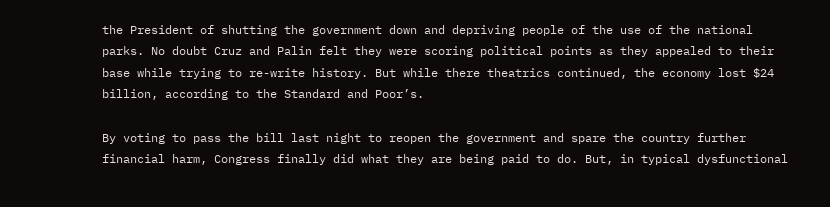the President of shutting the government down and depriving people of the use of the national parks. No doubt Cruz and Palin felt they were scoring political points as they appealed to their base while trying to re-write history. But while there theatrics continued, the economy lost $24 billion, according to the Standard and Poor’s.

By voting to pass the bill last night to reopen the government and spare the country further financial harm, Congress finally did what they are being paid to do. But, in typical dysfunctional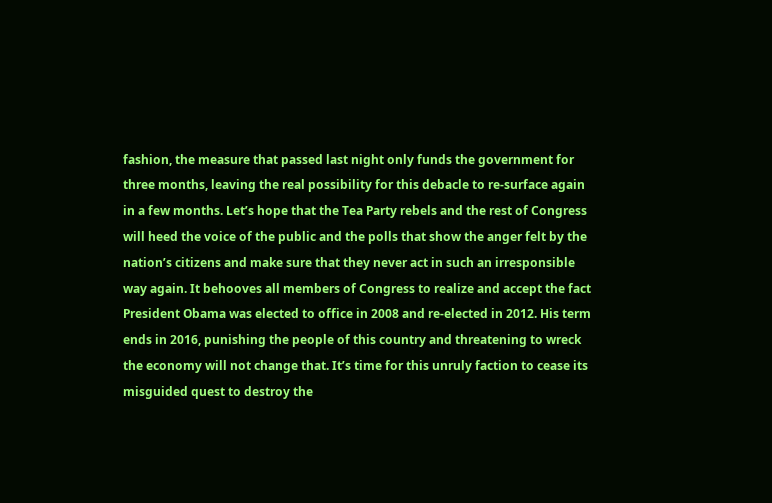fashion, the measure that passed last night only funds the government for three months, leaving the real possibility for this debacle to re-surface again in a few months. Let’s hope that the Tea Party rebels and the rest of Congress will heed the voice of the public and the polls that show the anger felt by the nation’s citizens and make sure that they never act in such an irresponsible way again. It behooves all members of Congress to realize and accept the fact President Obama was elected to office in 2008 and re-elected in 2012. His term ends in 2016, punishing the people of this country and threatening to wreck the economy will not change that. It’s time for this unruly faction to cease its misguided quest to destroy the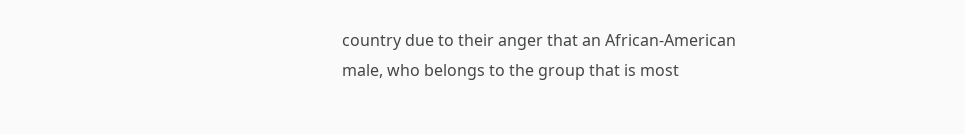country due to their anger that an African-American male, who belongs to the group that is most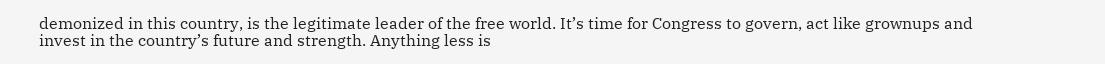demonized in this country, is the legitimate leader of the free world. It’s time for Congress to govern, act like grownups and invest in the country’s future and strength. Anything less is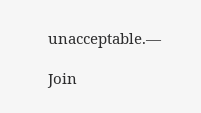unacceptable.—

Join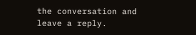the conversation and leave a reply.